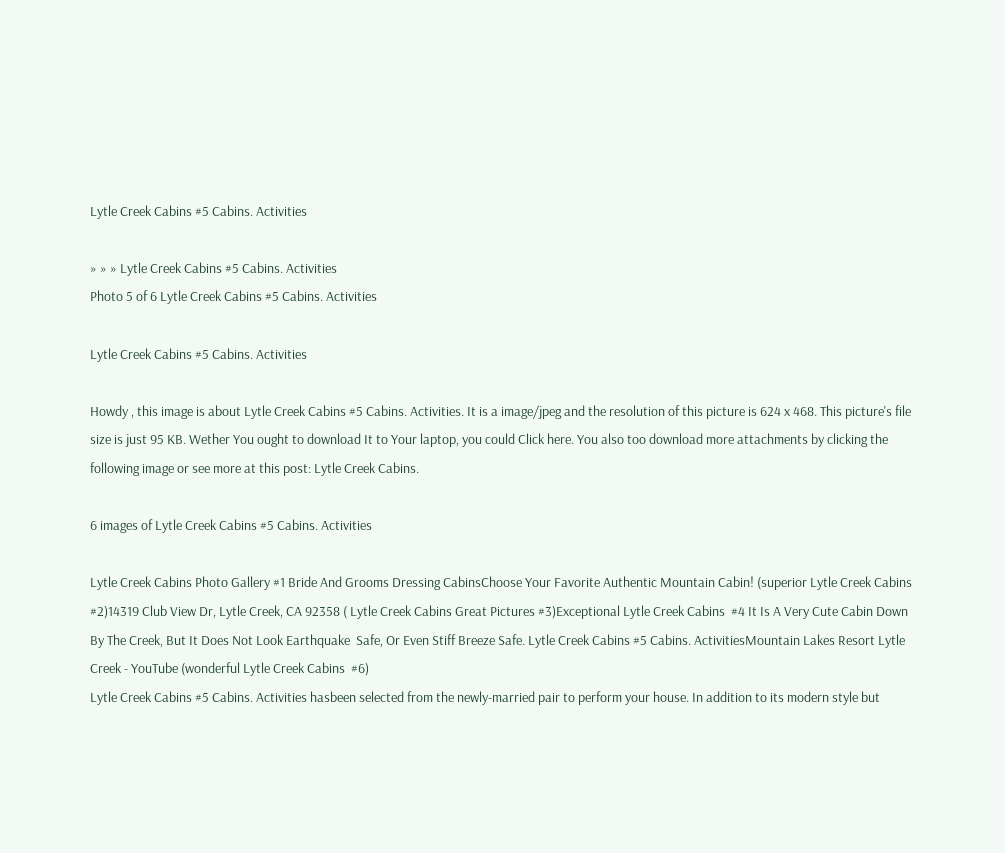Lytle Creek Cabins #5 Cabins. Activities

» » » Lytle Creek Cabins #5 Cabins. Activities
Photo 5 of 6 Lytle Creek Cabins #5 Cabins. Activities

Lytle Creek Cabins #5 Cabins. Activities

Howdy , this image is about Lytle Creek Cabins #5 Cabins. Activities. It is a image/jpeg and the resolution of this picture is 624 x 468. This picture's file size is just 95 KB. Wether You ought to download It to Your laptop, you could Click here. You also too download more attachments by clicking the following image or see more at this post: Lytle Creek Cabins.

6 images of Lytle Creek Cabins #5 Cabins. Activities

Lytle Creek Cabins Photo Gallery #1 Bride And Grooms Dressing CabinsChoose Your Favorite Authentic Mountain Cabin! (superior Lytle Creek Cabins  #2)14319 Club View Dr, Lytle Creek, CA 92358 ( Lytle Creek Cabins Great Pictures #3)Exceptional Lytle Creek Cabins  #4 It Is A Very Cute Cabin Down By The Creek, But It Does Not Look Earthquake  Safe, Or Even Stiff Breeze Safe. Lytle Creek Cabins #5 Cabins. ActivitiesMountain Lakes Resort Lytle Creek - YouTube (wonderful Lytle Creek Cabins  #6)
Lytle Creek Cabins #5 Cabins. Activities hasbeen selected from the newly-married pair to perform your house. In addition to its modern style but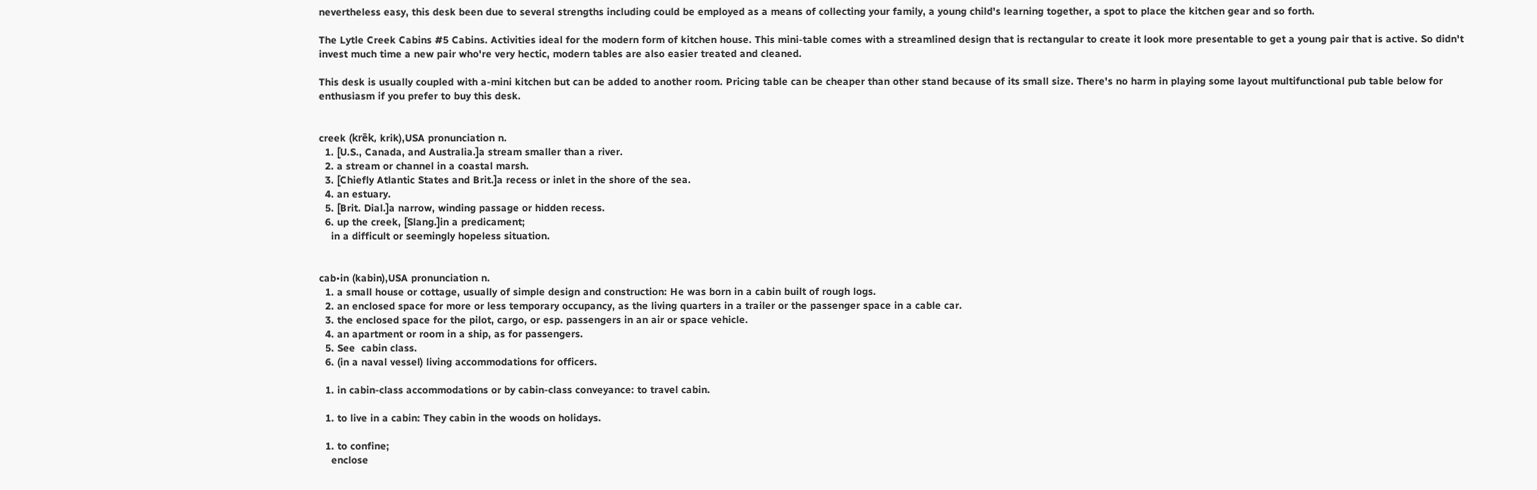nevertheless easy, this desk been due to several strengths including could be employed as a means of collecting your family, a young child's learning together, a spot to place the kitchen gear and so forth.

The Lytle Creek Cabins #5 Cabins. Activities ideal for the modern form of kitchen house. This mini-table comes with a streamlined design that is rectangular to create it look more presentable to get a young pair that is active. So didn't invest much time a new pair who're very hectic, modern tables are also easier treated and cleaned.

This desk is usually coupled with a-mini kitchen but can be added to another room. Pricing table can be cheaper than other stand because of its small size. There's no harm in playing some layout multifunctional pub table below for enthusiasm if you prefer to buy this desk.


creek (krēk, krik),USA pronunciation n.
  1. [U.S., Canada, and Australia.]a stream smaller than a river.
  2. a stream or channel in a coastal marsh.
  3. [Chiefly Atlantic States and Brit.]a recess or inlet in the shore of the sea.
  4. an estuary.
  5. [Brit. Dial.]a narrow, winding passage or hidden recess.
  6. up the creek, [Slang.]in a predicament;
    in a difficult or seemingly hopeless situation.


cab•in (kabin),USA pronunciation n.
  1. a small house or cottage, usually of simple design and construction: He was born in a cabin built of rough logs.
  2. an enclosed space for more or less temporary occupancy, as the living quarters in a trailer or the passenger space in a cable car.
  3. the enclosed space for the pilot, cargo, or esp. passengers in an air or space vehicle.
  4. an apartment or room in a ship, as for passengers.
  5. See  cabin class.
  6. (in a naval vessel) living accommodations for officers.

  1. in cabin-class accommodations or by cabin-class conveyance: to travel cabin.

  1. to live in a cabin: They cabin in the woods on holidays.

  1. to confine;
    enclose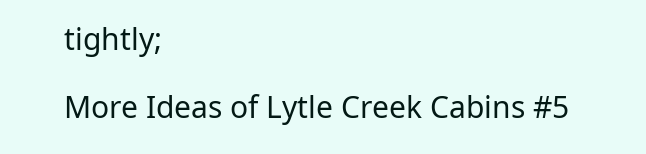tightly;

More Ideas of Lytle Creek Cabins #5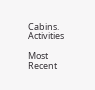Cabins. Activities

Most Recent